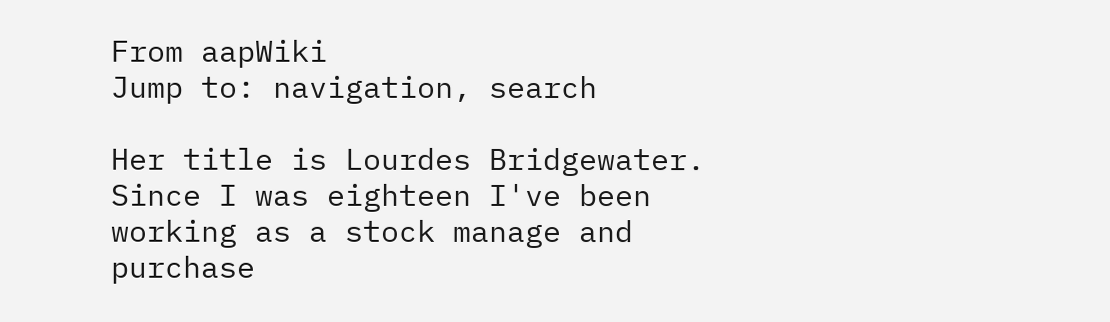From aapWiki
Jump to: navigation, search

Her title is Lourdes Bridgewater. Since I was eighteen I've been working as a stock manage and purchase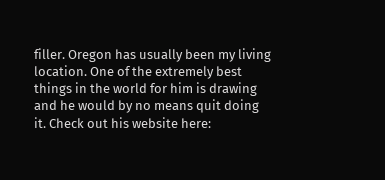filler. Oregon has usually been my living location. One of the extremely best things in the world for him is drawing and he would by no means quit doing it. Check out his website here: